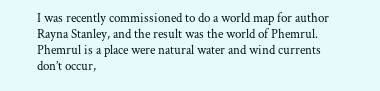I was recently commissioned to do a world map for author Rayna Stanley, and the result was the world of Phemrul. Phemrul is a place were natural water and wind currents don’t occur,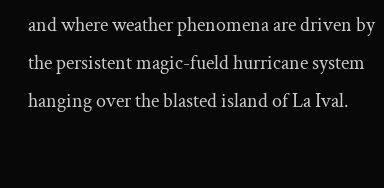and where weather phenomena are driven by the persistent magic-fueld hurricane system hanging over the blasted island of La Ival.